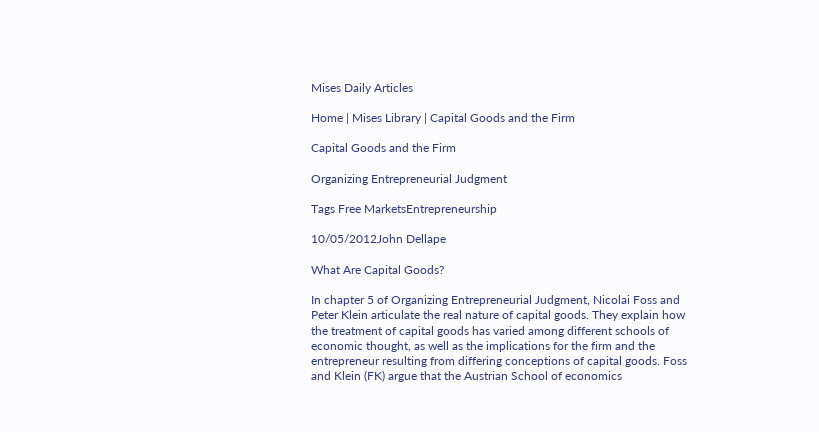Mises Daily Articles

Home | Mises Library | Capital Goods and the Firm

Capital Goods and the Firm

Organizing Entrepreneurial Judgment

Tags Free MarketsEntrepreneurship

10/05/2012John Dellape

What Are Capital Goods?

In chapter 5 of Organizing Entrepreneurial Judgment, Nicolai Foss and Peter Klein articulate the real nature of capital goods. They explain how the treatment of capital goods has varied among different schools of economic thought, as well as the implications for the firm and the entrepreneur resulting from differing conceptions of capital goods. Foss and Klein (FK) argue that the Austrian School of economics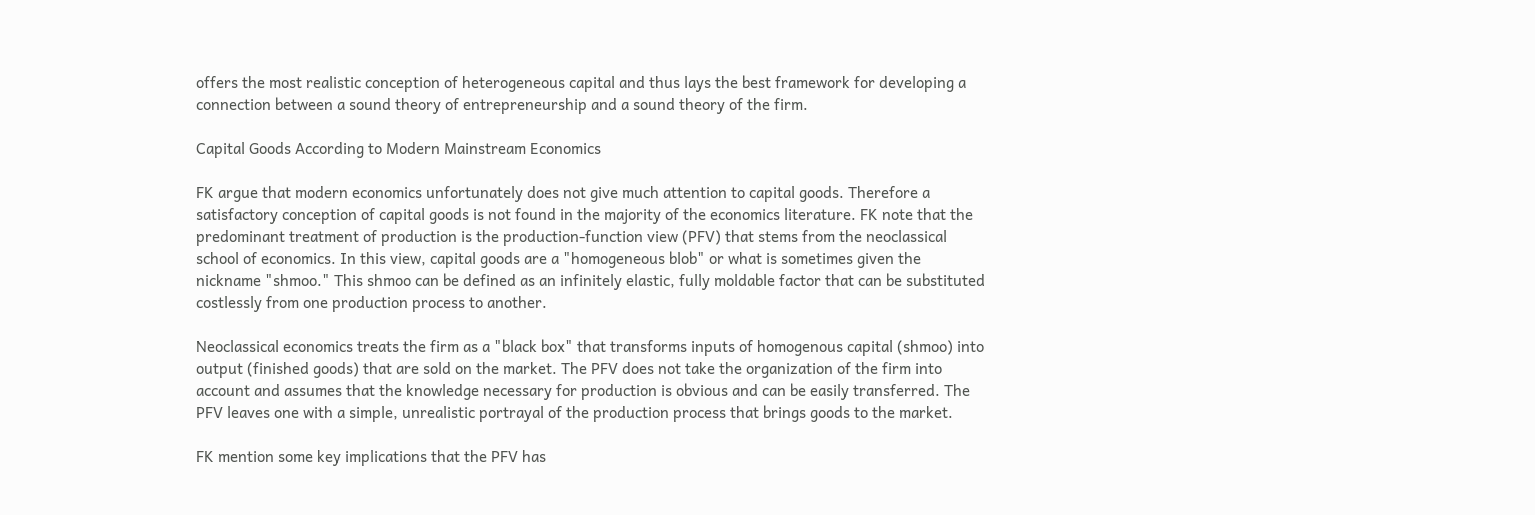offers the most realistic conception of heterogeneous capital and thus lays the best framework for developing a connection between a sound theory of entrepreneurship and a sound theory of the firm.

Capital Goods According to Modern Mainstream Economics

FK argue that modern economics unfortunately does not give much attention to capital goods. Therefore a satisfactory conception of capital goods is not found in the majority of the economics literature. FK note that the predominant treatment of production is the production-function view (PFV) that stems from the neoclassical school of economics. In this view, capital goods are a "homogeneous blob" or what is sometimes given the nickname "shmoo." This shmoo can be defined as an infinitely elastic, fully moldable factor that can be substituted costlessly from one production process to another.

Neoclassical economics treats the firm as a "black box" that transforms inputs of homogenous capital (shmoo) into output (finished goods) that are sold on the market. The PFV does not take the organization of the firm into account and assumes that the knowledge necessary for production is obvious and can be easily transferred. The PFV leaves one with a simple, unrealistic portrayal of the production process that brings goods to the market.

FK mention some key implications that the PFV has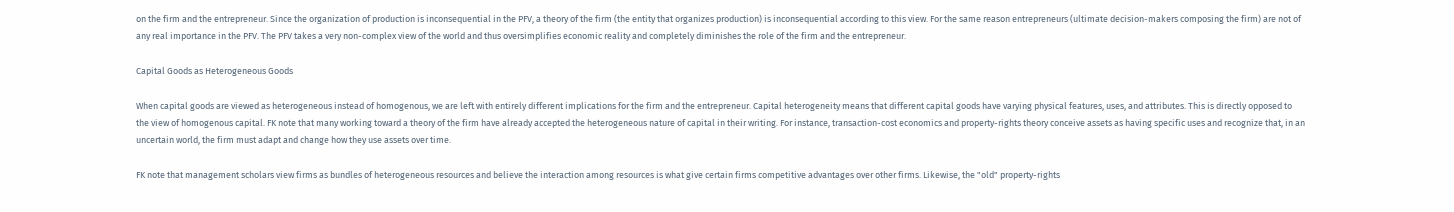on the firm and the entrepreneur. Since the organization of production is inconsequential in the PFV, a theory of the firm (the entity that organizes production) is inconsequential according to this view. For the same reason entrepreneurs (ultimate decision-makers composing the firm) are not of any real importance in the PFV. The PFV takes a very non-complex view of the world and thus oversimplifies economic reality and completely diminishes the role of the firm and the entrepreneur.

Capital Goods as Heterogeneous Goods

When capital goods are viewed as heterogeneous instead of homogenous, we are left with entirely different implications for the firm and the entrepreneur. Capital heterogeneity means that different capital goods have varying physical features, uses, and attributes. This is directly opposed to the view of homogenous capital. FK note that many working toward a theory of the firm have already accepted the heterogeneous nature of capital in their writing. For instance, transaction-cost economics and property-rights theory conceive assets as having specific uses and recognize that, in an uncertain world, the firm must adapt and change how they use assets over time.

FK note that management scholars view firms as bundles of heterogeneous resources and believe the interaction among resources is what give certain firms competitive advantages over other firms. Likewise, the "old" property-rights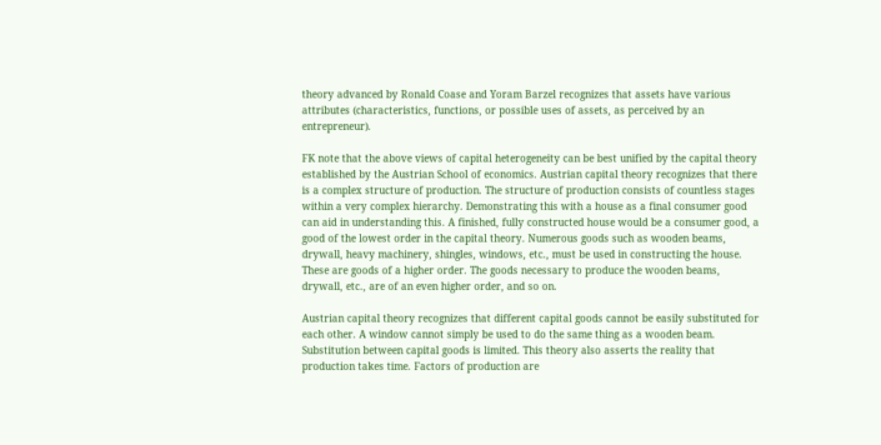theory advanced by Ronald Coase and Yoram Barzel recognizes that assets have various attributes (characteristics, functions, or possible uses of assets, as perceived by an entrepreneur).

FK note that the above views of capital heterogeneity can be best unified by the capital theory established by the Austrian School of economics. Austrian capital theory recognizes that there is a complex structure of production. The structure of production consists of countless stages within a very complex hierarchy. Demonstrating this with a house as a final consumer good can aid in understanding this. A finished, fully constructed house would be a consumer good, a good of the lowest order in the capital theory. Numerous goods such as wooden beams, drywall, heavy machinery, shingles, windows, etc., must be used in constructing the house. These are goods of a higher order. The goods necessary to produce the wooden beams, drywall, etc., are of an even higher order, and so on.

Austrian capital theory recognizes that different capital goods cannot be easily substituted for each other. A window cannot simply be used to do the same thing as a wooden beam. Substitution between capital goods is limited. This theory also asserts the reality that production takes time. Factors of production are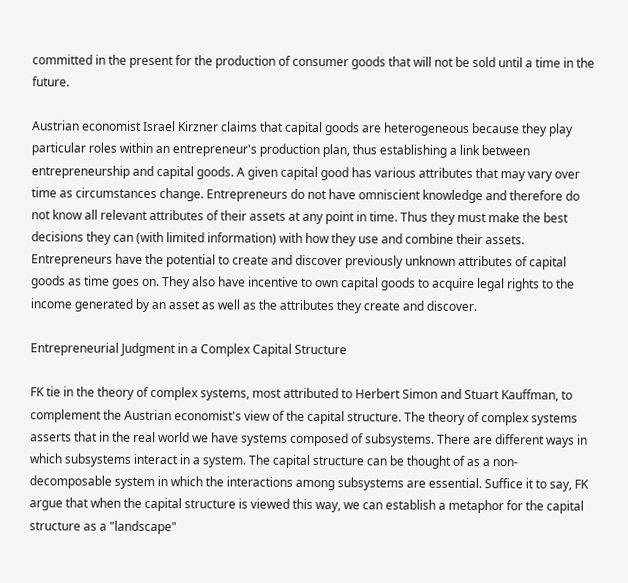committed in the present for the production of consumer goods that will not be sold until a time in the future.

Austrian economist Israel Kirzner claims that capital goods are heterogeneous because they play particular roles within an entrepreneur's production plan, thus establishing a link between entrepreneurship and capital goods. A given capital good has various attributes that may vary over time as circumstances change. Entrepreneurs do not have omniscient knowledge and therefore do not know all relevant attributes of their assets at any point in time. Thus they must make the best decisions they can (with limited information) with how they use and combine their assets. Entrepreneurs have the potential to create and discover previously unknown attributes of capital goods as time goes on. They also have incentive to own capital goods to acquire legal rights to the income generated by an asset as well as the attributes they create and discover.

Entrepreneurial Judgment in a Complex Capital Structure

FK tie in the theory of complex systems, most attributed to Herbert Simon and Stuart Kauffman, to complement the Austrian economist's view of the capital structure. The theory of complex systems asserts that in the real world we have systems composed of subsystems. There are different ways in which subsystems interact in a system. The capital structure can be thought of as a non-decomposable system in which the interactions among subsystems are essential. Suffice it to say, FK argue that when the capital structure is viewed this way, we can establish a metaphor for the capital structure as a "landscape"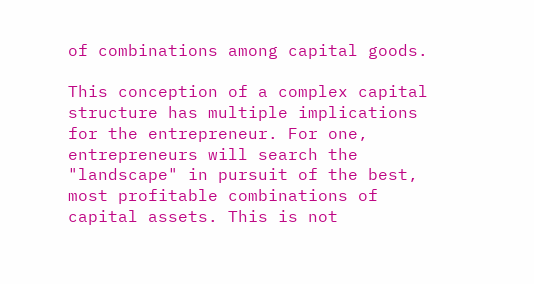of combinations among capital goods.

This conception of a complex capital structure has multiple implications for the entrepreneur. For one, entrepreneurs will search the "landscape" in pursuit of the best, most profitable combinations of capital assets. This is not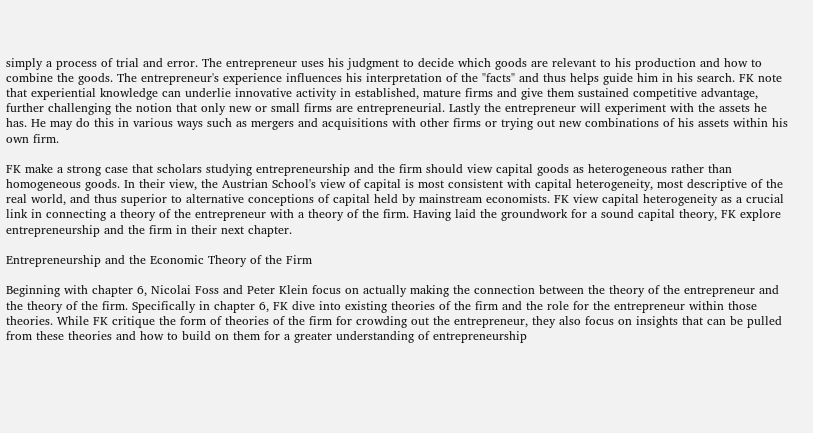simply a process of trial and error. The entrepreneur uses his judgment to decide which goods are relevant to his production and how to combine the goods. The entrepreneur's experience influences his interpretation of the "facts" and thus helps guide him in his search. FK note that experiential knowledge can underlie innovative activity in established, mature firms and give them sustained competitive advantage, further challenging the notion that only new or small firms are entrepreneurial. Lastly the entrepreneur will experiment with the assets he has. He may do this in various ways such as mergers and acquisitions with other firms or trying out new combinations of his assets within his own firm.

FK make a strong case that scholars studying entrepreneurship and the firm should view capital goods as heterogeneous rather than homogeneous goods. In their view, the Austrian School's view of capital is most consistent with capital heterogeneity, most descriptive of the real world, and thus superior to alternative conceptions of capital held by mainstream economists. FK view capital heterogeneity as a crucial link in connecting a theory of the entrepreneur with a theory of the firm. Having laid the groundwork for a sound capital theory, FK explore entrepreneurship and the firm in their next chapter.

Entrepreneurship and the Economic Theory of the Firm

Beginning with chapter 6, Nicolai Foss and Peter Klein focus on actually making the connection between the theory of the entrepreneur and the theory of the firm. Specifically in chapter 6, FK dive into existing theories of the firm and the role for the entrepreneur within those theories. While FK critique the form of theories of the firm for crowding out the entrepreneur, they also focus on insights that can be pulled from these theories and how to build on them for a greater understanding of entrepreneurship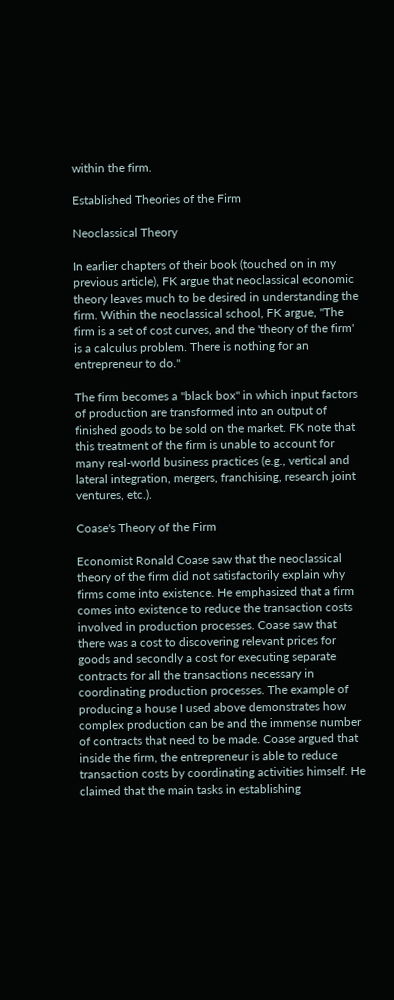within the firm.

Established Theories of the Firm

Neoclassical Theory

In earlier chapters of their book (touched on in my previous article), FK argue that neoclassical economic theory leaves much to be desired in understanding the firm. Within the neoclassical school, FK argue, "The firm is a set of cost curves, and the 'theory of the firm' is a calculus problem. There is nothing for an entrepreneur to do."

The firm becomes a "black box" in which input factors of production are transformed into an output of finished goods to be sold on the market. FK note that this treatment of the firm is unable to account for many real-world business practices (e.g., vertical and lateral integration, mergers, franchising, research joint ventures, etc.).

Coase's Theory of the Firm

Economist Ronald Coase saw that the neoclassical theory of the firm did not satisfactorily explain why firms come into existence. He emphasized that a firm comes into existence to reduce the transaction costs involved in production processes. Coase saw that there was a cost to discovering relevant prices for goods and secondly a cost for executing separate contracts for all the transactions necessary in coordinating production processes. The example of producing a house I used above demonstrates how complex production can be and the immense number of contracts that need to be made. Coase argued that inside the firm, the entrepreneur is able to reduce transaction costs by coordinating activities himself. He claimed that the main tasks in establishing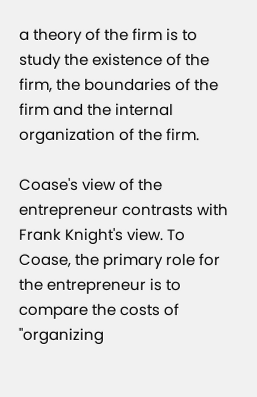a theory of the firm is to study the existence of the firm, the boundaries of the firm and the internal organization of the firm.

Coase's view of the entrepreneur contrasts with Frank Knight's view. To Coase, the primary role for the entrepreneur is to compare the costs of "organizing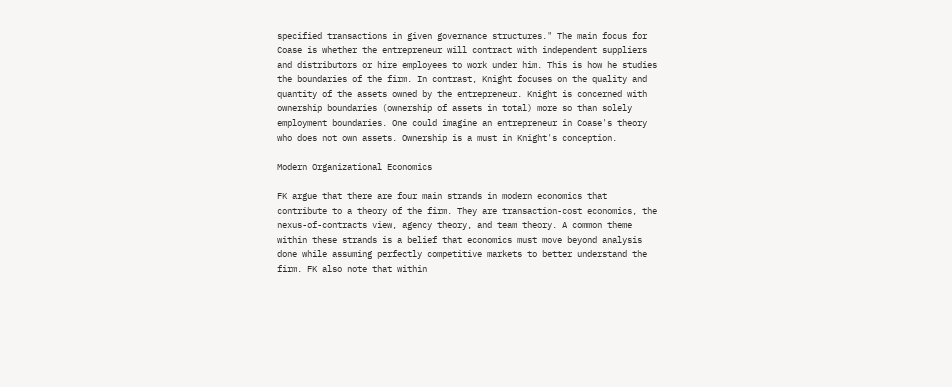specified transactions in given governance structures." The main focus for Coase is whether the entrepreneur will contract with independent suppliers and distributors or hire employees to work under him. This is how he studies the boundaries of the firm. In contrast, Knight focuses on the quality and quantity of the assets owned by the entrepreneur. Knight is concerned with ownership boundaries (ownership of assets in total) more so than solely employment boundaries. One could imagine an entrepreneur in Coase's theory who does not own assets. Ownership is a must in Knight's conception.

Modern Organizational Economics

FK argue that there are four main strands in modern economics that contribute to a theory of the firm. They are transaction-cost economics, the nexus-of-contracts view, agency theory, and team theory. A common theme within these strands is a belief that economics must move beyond analysis done while assuming perfectly competitive markets to better understand the firm. FK also note that within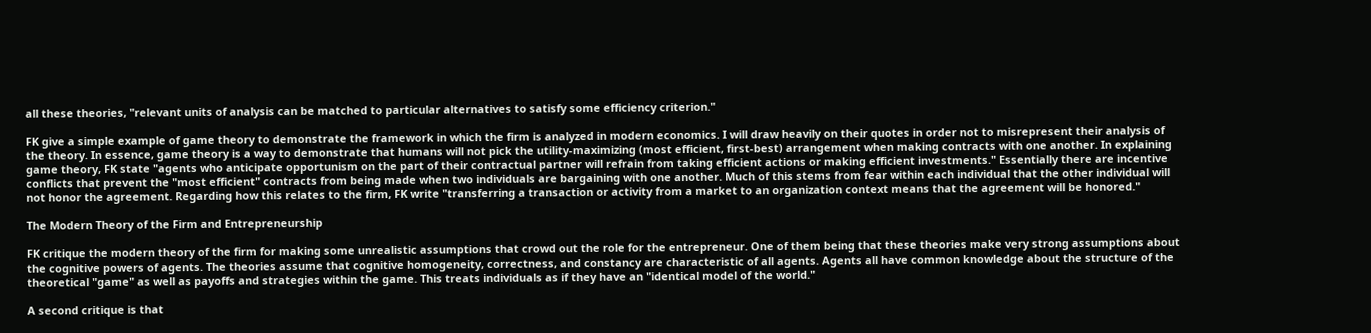all these theories, "relevant units of analysis can be matched to particular alternatives to satisfy some efficiency criterion."

FK give a simple example of game theory to demonstrate the framework in which the firm is analyzed in modern economics. I will draw heavily on their quotes in order not to misrepresent their analysis of the theory. In essence, game theory is a way to demonstrate that humans will not pick the utility-maximizing (most efficient, first-best) arrangement when making contracts with one another. In explaining game theory, FK state "agents who anticipate opportunism on the part of their contractual partner will refrain from taking efficient actions or making efficient investments." Essentially there are incentive conflicts that prevent the "most efficient" contracts from being made when two individuals are bargaining with one another. Much of this stems from fear within each individual that the other individual will not honor the agreement. Regarding how this relates to the firm, FK write "transferring a transaction or activity from a market to an organization context means that the agreement will be honored."

The Modern Theory of the Firm and Entrepreneurship

FK critique the modern theory of the firm for making some unrealistic assumptions that crowd out the role for the entrepreneur. One of them being that these theories make very strong assumptions about the cognitive powers of agents. The theories assume that cognitive homogeneity, correctness, and constancy are characteristic of all agents. Agents all have common knowledge about the structure of the theoretical "game" as well as payoffs and strategies within the game. This treats individuals as if they have an "identical model of the world."

A second critique is that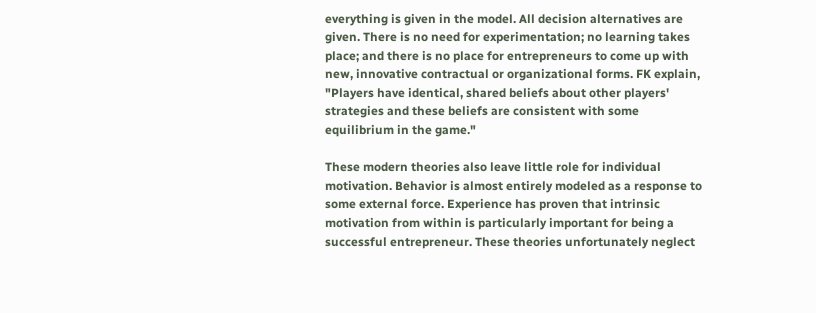everything is given in the model. All decision alternatives are given. There is no need for experimentation; no learning takes place; and there is no place for entrepreneurs to come up with new, innovative contractual or organizational forms. FK explain, "Players have identical, shared beliefs about other players' strategies and these beliefs are consistent with some equilibrium in the game."

These modern theories also leave little role for individual motivation. Behavior is almost entirely modeled as a response to some external force. Experience has proven that intrinsic motivation from within is particularly important for being a successful entrepreneur. These theories unfortunately neglect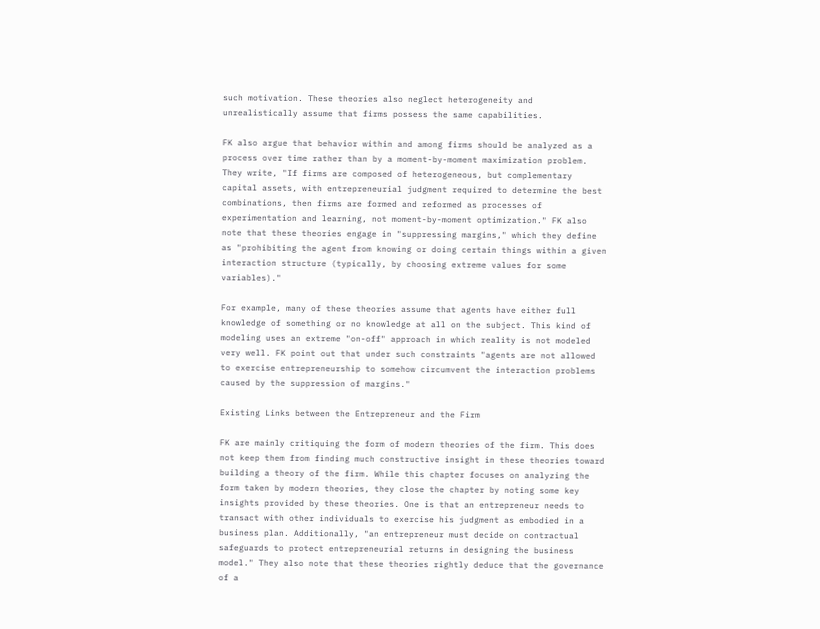such motivation. These theories also neglect heterogeneity and unrealistically assume that firms possess the same capabilities.

FK also argue that behavior within and among firms should be analyzed as a process over time rather than by a moment-by-moment maximization problem. They write, "If firms are composed of heterogeneous, but complementary capital assets, with entrepreneurial judgment required to determine the best combinations, then firms are formed and reformed as processes of experimentation and learning, not moment-by-moment optimization." FK also note that these theories engage in "suppressing margins," which they define as "prohibiting the agent from knowing or doing certain things within a given interaction structure (typically, by choosing extreme values for some variables)."

For example, many of these theories assume that agents have either full knowledge of something or no knowledge at all on the subject. This kind of modeling uses an extreme "on-off" approach in which reality is not modeled very well. FK point out that under such constraints "agents are not allowed to exercise entrepreneurship to somehow circumvent the interaction problems caused by the suppression of margins."

Existing Links between the Entrepreneur and the Firm

FK are mainly critiquing the form of modern theories of the firm. This does not keep them from finding much constructive insight in these theories toward building a theory of the firm. While this chapter focuses on analyzing the form taken by modern theories, they close the chapter by noting some key insights provided by these theories. One is that an entrepreneur needs to transact with other individuals to exercise his judgment as embodied in a business plan. Additionally, "an entrepreneur must decide on contractual safeguards to protect entrepreneurial returns in designing the business model." They also note that these theories rightly deduce that the governance of a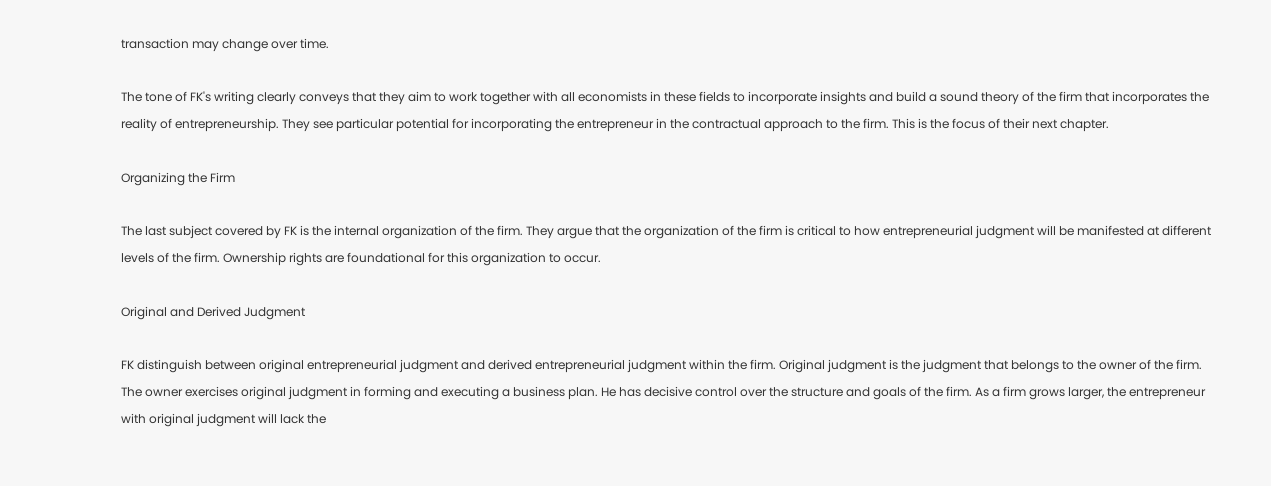transaction may change over time.

The tone of FK's writing clearly conveys that they aim to work together with all economists in these fields to incorporate insights and build a sound theory of the firm that incorporates the reality of entrepreneurship. They see particular potential for incorporating the entrepreneur in the contractual approach to the firm. This is the focus of their next chapter.

Organizing the Firm

The last subject covered by FK is the internal organization of the firm. They argue that the organization of the firm is critical to how entrepreneurial judgment will be manifested at different levels of the firm. Ownership rights are foundational for this organization to occur.

Original and Derived Judgment

FK distinguish between original entrepreneurial judgment and derived entrepreneurial judgment within the firm. Original judgment is the judgment that belongs to the owner of the firm. The owner exercises original judgment in forming and executing a business plan. He has decisive control over the structure and goals of the firm. As a firm grows larger, the entrepreneur with original judgment will lack the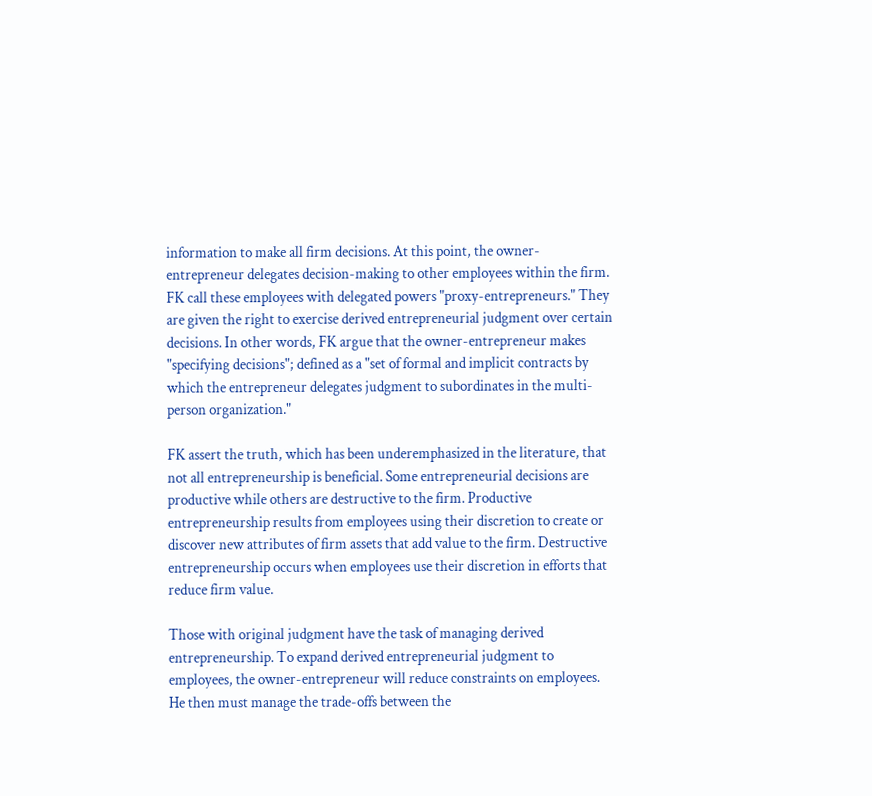information to make all firm decisions. At this point, the owner-entrepreneur delegates decision-making to other employees within the firm. FK call these employees with delegated powers "proxy-entrepreneurs." They are given the right to exercise derived entrepreneurial judgment over certain decisions. In other words, FK argue that the owner-entrepreneur makes "specifying decisions"; defined as a "set of formal and implicit contracts by which the entrepreneur delegates judgment to subordinates in the multi-person organization."

FK assert the truth, which has been underemphasized in the literature, that not all entrepreneurship is beneficial. Some entrepreneurial decisions are productive while others are destructive to the firm. Productive entrepreneurship results from employees using their discretion to create or discover new attributes of firm assets that add value to the firm. Destructive entrepreneurship occurs when employees use their discretion in efforts that reduce firm value.

Those with original judgment have the task of managing derived entrepreneurship. To expand derived entrepreneurial judgment to employees, the owner-entrepreneur will reduce constraints on employees. He then must manage the trade-offs between the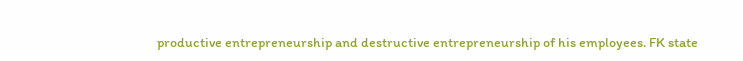productive entrepreneurship and destructive entrepreneurship of his employees. FK state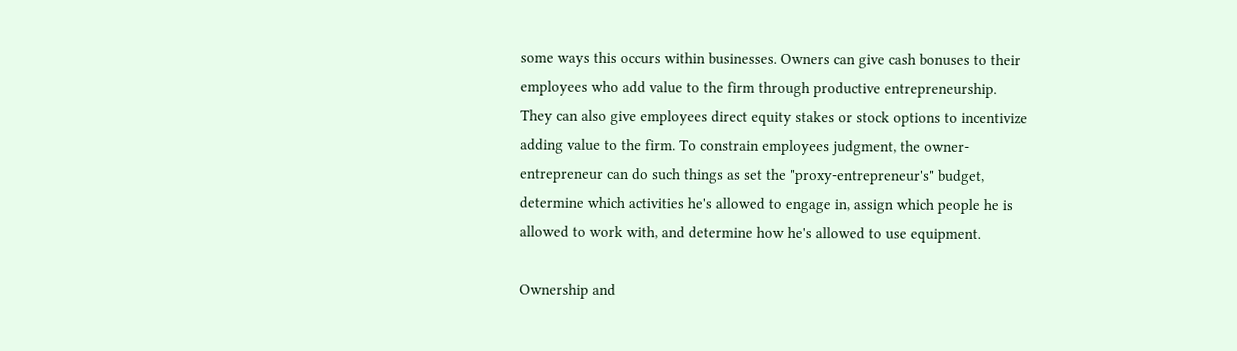some ways this occurs within businesses. Owners can give cash bonuses to their employees who add value to the firm through productive entrepreneurship. They can also give employees direct equity stakes or stock options to incentivize adding value to the firm. To constrain employees judgment, the owner-entrepreneur can do such things as set the "proxy-entrepreneur's" budget, determine which activities he's allowed to engage in, assign which people he is allowed to work with, and determine how he's allowed to use equipment.

Ownership and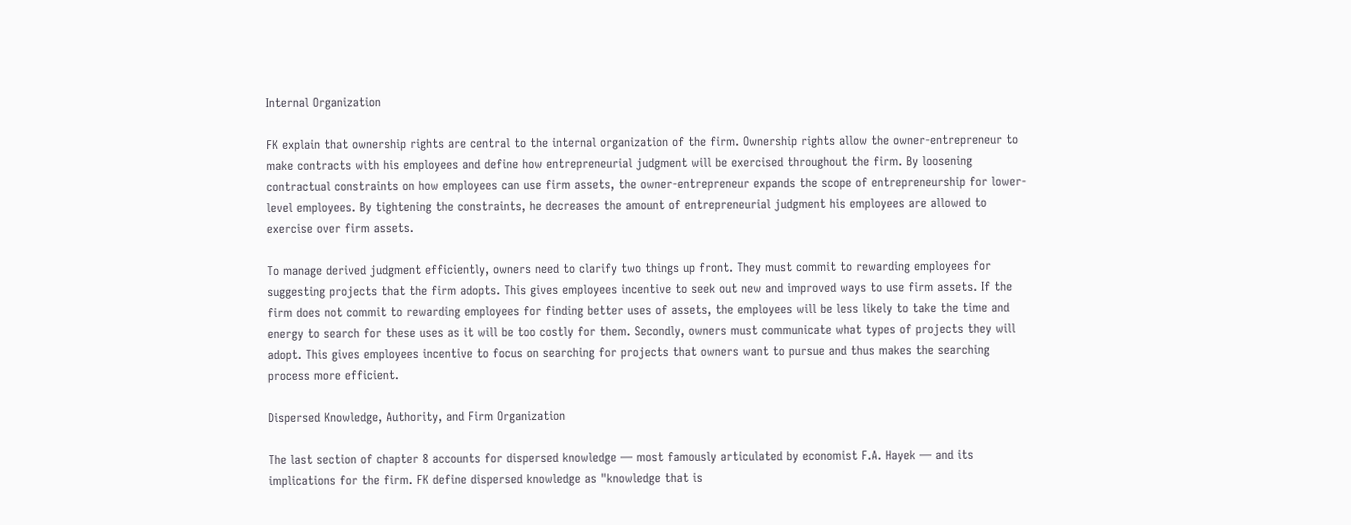Internal Organization

FK explain that ownership rights are central to the internal organization of the firm. Ownership rights allow the owner-entrepreneur to make contracts with his employees and define how entrepreneurial judgment will be exercised throughout the firm. By loosening contractual constraints on how employees can use firm assets, the owner-entrepreneur expands the scope of entrepreneurship for lower-level employees. By tightening the constraints, he decreases the amount of entrepreneurial judgment his employees are allowed to exercise over firm assets.

To manage derived judgment efficiently, owners need to clarify two things up front. They must commit to rewarding employees for suggesting projects that the firm adopts. This gives employees incentive to seek out new and improved ways to use firm assets. If the firm does not commit to rewarding employees for finding better uses of assets, the employees will be less likely to take the time and energy to search for these uses as it will be too costly for them. Secondly, owners must communicate what types of projects they will adopt. This gives employees incentive to focus on searching for projects that owners want to pursue and thus makes the searching process more efficient.

Dispersed Knowledge, Authority, and Firm Organization

The last section of chapter 8 accounts for dispersed knowledge — most famously articulated by economist F.A. Hayek — and its implications for the firm. FK define dispersed knowledge as "knowledge that is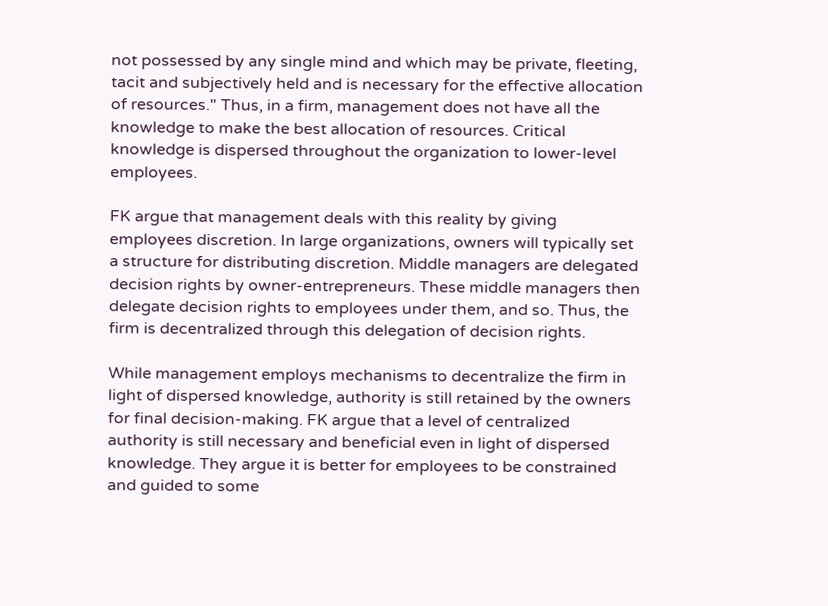not possessed by any single mind and which may be private, fleeting, tacit and subjectively held and is necessary for the effective allocation of resources." Thus, in a firm, management does not have all the knowledge to make the best allocation of resources. Critical knowledge is dispersed throughout the organization to lower-level employees.

FK argue that management deals with this reality by giving employees discretion. In large organizations, owners will typically set a structure for distributing discretion. Middle managers are delegated decision rights by owner-entrepreneurs. These middle managers then delegate decision rights to employees under them, and so. Thus, the firm is decentralized through this delegation of decision rights.

While management employs mechanisms to decentralize the firm in light of dispersed knowledge, authority is still retained by the owners for final decision-making. FK argue that a level of centralized authority is still necessary and beneficial even in light of dispersed knowledge. They argue it is better for employees to be constrained and guided to some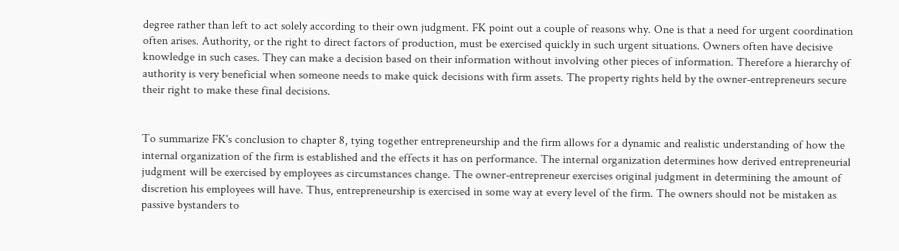degree rather than left to act solely according to their own judgment. FK point out a couple of reasons why. One is that a need for urgent coordination often arises. Authority, or the right to direct factors of production, must be exercised quickly in such urgent situations. Owners often have decisive knowledge in such cases. They can make a decision based on their information without involving other pieces of information. Therefore a hierarchy of authority is very beneficial when someone needs to make quick decisions with firm assets. The property rights held by the owner-entrepreneurs secure their right to make these final decisions.


To summarize FK's conclusion to chapter 8, tying together entrepreneurship and the firm allows for a dynamic and realistic understanding of how the internal organization of the firm is established and the effects it has on performance. The internal organization determines how derived entrepreneurial judgment will be exercised by employees as circumstances change. The owner-entrepreneur exercises original judgment in determining the amount of discretion his employees will have. Thus, entrepreneurship is exercised in some way at every level of the firm. The owners should not be mistaken as passive bystanders to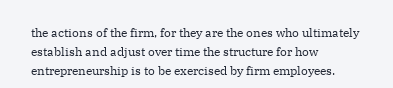the actions of the firm, for they are the ones who ultimately establish and adjust over time the structure for how entrepreneurship is to be exercised by firm employees.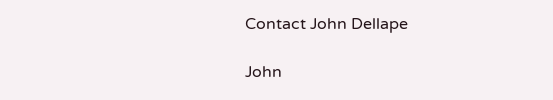Contact John Dellape

John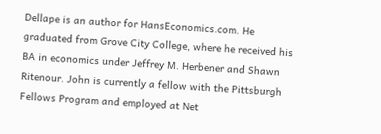Dellape is an author for HansEconomics.com. He graduated from Grove City College, where he received his BA in economics under Jeffrey M. Herbener and Shawn Ritenour. John is currently a fellow with the Pittsburgh Fellows Program and employed at Net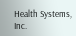Health Systems, Inc.